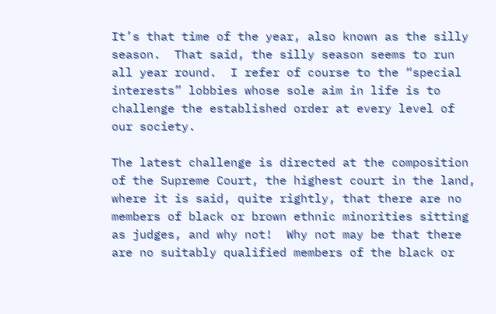It’s that time of the year, also known as the silly season.  That said, the silly season seems to run all year round.  I refer of course to the “special interests” lobbies whose sole aim in life is to challenge the established order at every level of our society.

The latest challenge is directed at the composition of the Supreme Court, the highest court in the land, where it is said, quite rightly, that there are no members of black or brown ethnic minorities sitting as judges, and why not!  Why not may be that there are no suitably qualified members of the black or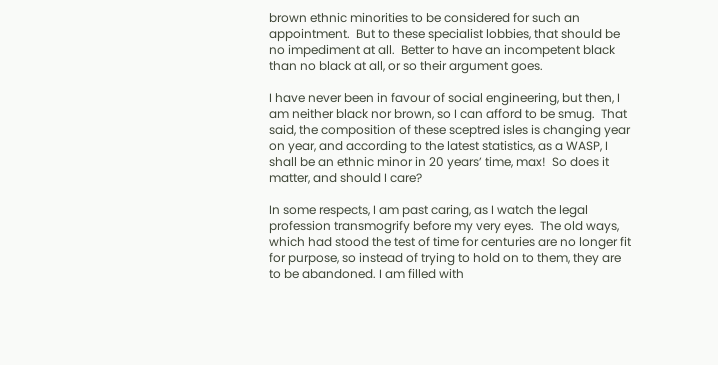brown ethnic minorities to be considered for such an appointment.  But to these specialist lobbies, that should be no impediment at all.  Better to have an incompetent black than no black at all, or so their argument goes.

I have never been in favour of social engineering, but then, I am neither black nor brown, so I can afford to be smug.  That said, the composition of these sceptred isles is changing year on year, and according to the latest statistics, as a WASP, I shall be an ethnic minor in 20 years’ time, max!  So does it matter, and should I care?

In some respects, I am past caring, as I watch the legal profession transmogrify before my very eyes.  The old ways, which had stood the test of time for centuries are no longer fit for purpose, so instead of trying to hold on to them, they are to be abandoned. I am filled with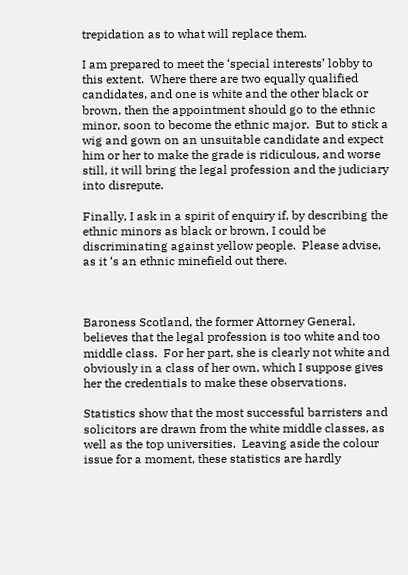trepidation as to what will replace them.

I am prepared to meet the ‘special interests’ lobby to this extent.  Where there are two equally qualified candidates, and one is white and the other black or brown, then the appointment should go to the ethnic minor, soon to become the ethnic major.  But to stick a wig and gown on an unsuitable candidate and expect him or her to make the grade is ridiculous, and worse still, it will bring the legal profession and the judiciary into disrepute.

Finally, I ask in a spirit of enquiry if, by describing the ethnic minors as black or brown, I could be discriminating against yellow people.  Please advise, as it ‘s an ethnic minefield out there.



Baroness Scotland, the former Attorney General, believes that the legal profession is too white and too middle class.  For her part, she is clearly not white and obviously in a class of her own, which I suppose gives her the credentials to make these observations.

Statistics show that the most successful barristers and solicitors are drawn from the white middle classes, as well as the top universities.  Leaving aside the colour issue for a moment, these statistics are hardly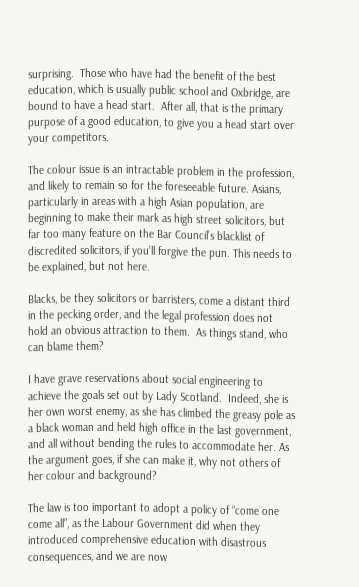surprising.  Those who have had the benefit of the best education, which is usually public school and Oxbridge, are bound to have a head start.  After all, that is the primary purpose of a good education, to give you a head start over your competitors.

The colour issue is an intractable problem in the profession, and likely to remain so for the foreseeable future. Asians, particularly in areas with a high Asian population, are beginning to make their mark as high street solicitors, but far too many feature on the Bar Council’s blacklist of discredited solicitors, if you’ll forgive the pun. This needs to be explained, but not here.

Blacks, be they solicitors or barristers, come a distant third in the pecking order, and the legal profession does not hold an obvious attraction to them.  As things stand, who can blame them?

I have grave reservations about social engineering to achieve the goals set out by Lady Scotland.  Indeed, she is her own worst enemy, as she has climbed the greasy pole as a black woman and held high office in the last government, and all without bending the rules to accommodate her. As the argument goes, if she can make it, why not others of her colour and background?

The law is too important to adopt a policy of “come one come all”, as the Labour Government did when they introduced comprehensive education with disastrous consequences, and we are now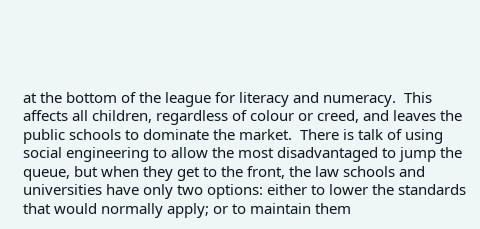at the bottom of the league for literacy and numeracy.  This affects all children, regardless of colour or creed, and leaves the public schools to dominate the market.  There is talk of using social engineering to allow the most disadvantaged to jump the queue, but when they get to the front, the law schools and universities have only two options: either to lower the standards that would normally apply; or to maintain them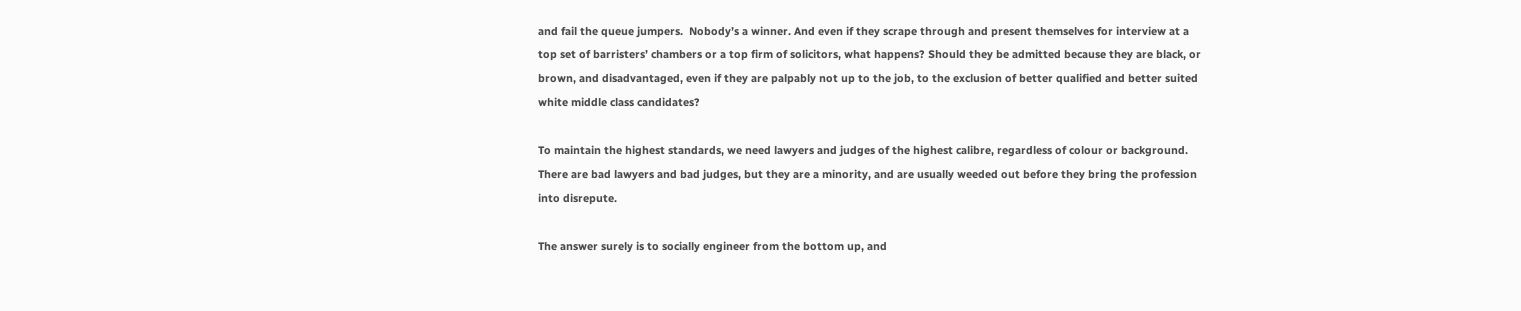and fail the queue jumpers.  Nobody’s a winner. And even if they scrape through and present themselves for interview at a top set of barristers’ chambers or a top firm of solicitors, what happens? Should they be admitted because they are black, or brown, and disadvantaged, even if they are palpably not up to the job, to the exclusion of better qualified and better suited white middle class candidates?

To maintain the highest standards, we need lawyers and judges of the highest calibre, regardless of colour or background.  There are bad lawyers and bad judges, but they are a minority, and are usually weeded out before they bring the profession into disrepute.

The answer surely is to socially engineer from the bottom up, and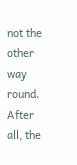not the other way round. After all, the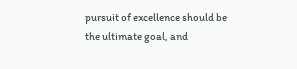pursuit of excellence should be the ultimate goal, and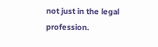not just in the legal profession.